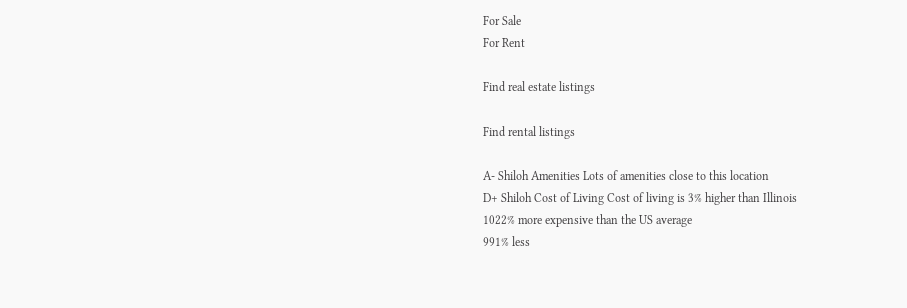For Sale
For Rent

Find real estate listings

Find rental listings

A- Shiloh Amenities Lots of amenities close to this location
D+ Shiloh Cost of Living Cost of living is 3% higher than Illinois
1022% more expensive than the US average
991% less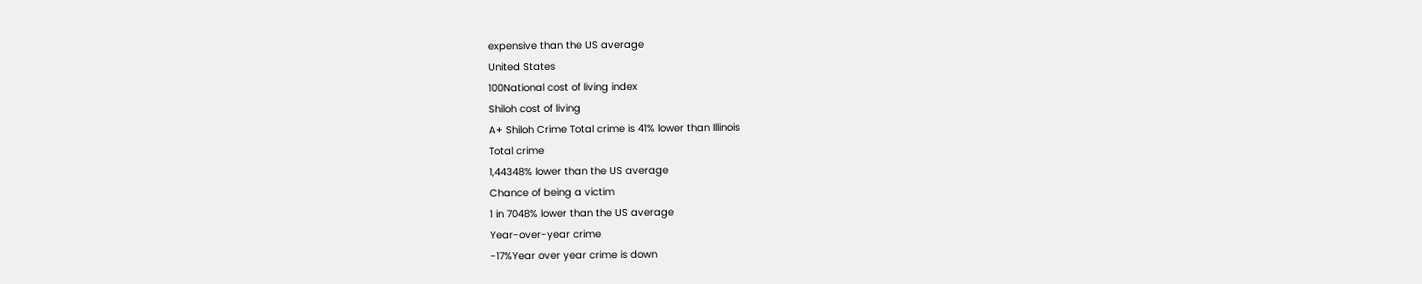expensive than the US average
United States
100National cost of living index
Shiloh cost of living
A+ Shiloh Crime Total crime is 41% lower than Illinois
Total crime
1,44348% lower than the US average
Chance of being a victim
1 in 7048% lower than the US average
Year-over-year crime
-17%Year over year crime is down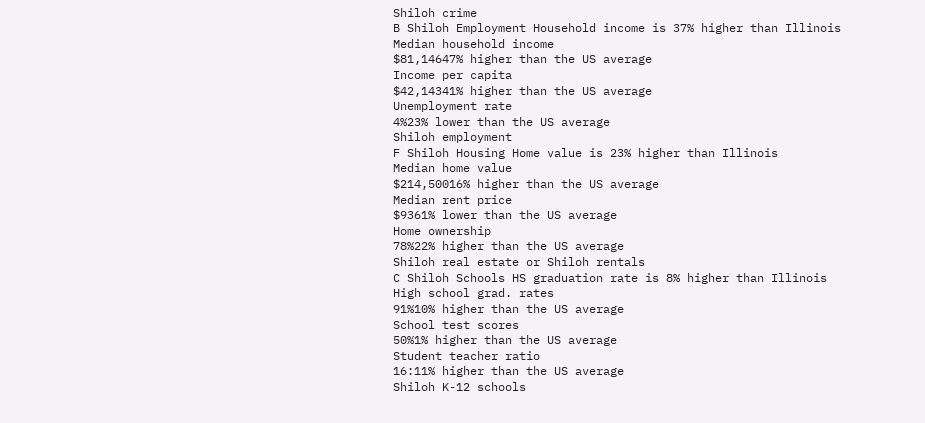Shiloh crime
B Shiloh Employment Household income is 37% higher than Illinois
Median household income
$81,14647% higher than the US average
Income per capita
$42,14341% higher than the US average
Unemployment rate
4%23% lower than the US average
Shiloh employment
F Shiloh Housing Home value is 23% higher than Illinois
Median home value
$214,50016% higher than the US average
Median rent price
$9361% lower than the US average
Home ownership
78%22% higher than the US average
Shiloh real estate or Shiloh rentals
C Shiloh Schools HS graduation rate is 8% higher than Illinois
High school grad. rates
91%10% higher than the US average
School test scores
50%1% higher than the US average
Student teacher ratio
16:11% higher than the US average
Shiloh K-12 schools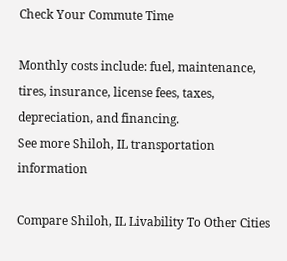Check Your Commute Time

Monthly costs include: fuel, maintenance, tires, insurance, license fees, taxes, depreciation, and financing.
See more Shiloh, IL transportation information

Compare Shiloh, IL Livability To Other Cities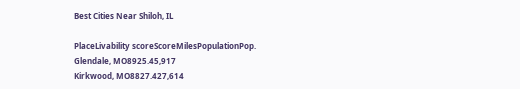Best Cities Near Shiloh, IL

PlaceLivability scoreScoreMilesPopulationPop.
Glendale, MO8925.45,917
Kirkwood, MO8827.427,614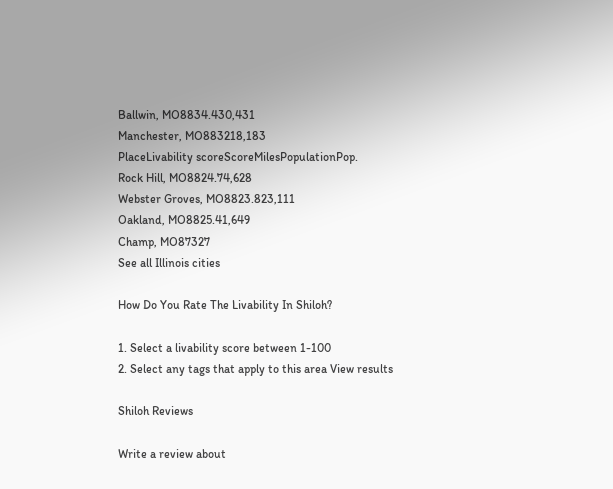Ballwin, MO8834.430,431
Manchester, MO883218,183
PlaceLivability scoreScoreMilesPopulationPop.
Rock Hill, MO8824.74,628
Webster Groves, MO8823.823,111
Oakland, MO8825.41,649
Champ, MO87327
See all Illinois cities

How Do You Rate The Livability In Shiloh?

1. Select a livability score between 1-100
2. Select any tags that apply to this area View results

Shiloh Reviews

Write a review about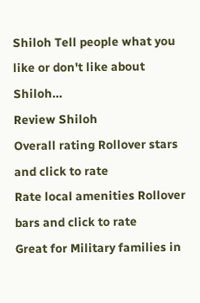Shiloh Tell people what you like or don't like about Shiloh…
Review Shiloh
Overall rating Rollover stars and click to rate
Rate local amenities Rollover bars and click to rate
Great for Military families in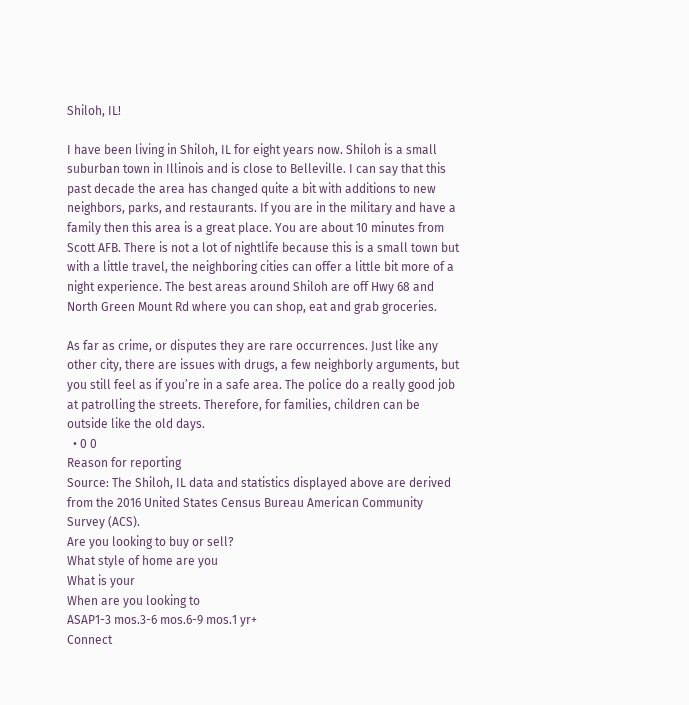Shiloh, IL!

I have been living in Shiloh, IL for eight years now. Shiloh is a small suburban town in Illinois and is close to Belleville. I can say that this past decade the area has changed quite a bit with additions to new neighbors, parks, and restaurants. If you are in the military and have a family then this area is a great place. You are about 10 minutes from Scott AFB. There is not a lot of nightlife because this is a small town but with a little travel, the neighboring cities can offer a little bit more of a night experience. The best areas around Shiloh are off Hwy 68 and North Green Mount Rd where you can shop, eat and grab groceries.

As far as crime, or disputes they are rare occurrences. Just like any other city, there are issues with drugs, a few neighborly arguments, but you still feel as if you’re in a safe area. The police do a really good job at patrolling the streets. Therefore, for families, children can be outside like the old days.
  • 0 0
Reason for reporting
Source: The Shiloh, IL data and statistics displayed above are derived from the 2016 United States Census Bureau American Community Survey (ACS).
Are you looking to buy or sell?
What style of home are you
What is your
When are you looking to
ASAP1-3 mos.3-6 mos.6-9 mos.1 yr+
Connect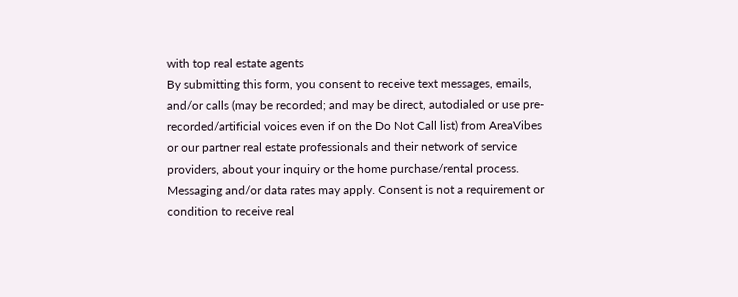with top real estate agents
By submitting this form, you consent to receive text messages, emails, and/or calls (may be recorded; and may be direct, autodialed or use pre-recorded/artificial voices even if on the Do Not Call list) from AreaVibes or our partner real estate professionals and their network of service providers, about your inquiry or the home purchase/rental process. Messaging and/or data rates may apply. Consent is not a requirement or condition to receive real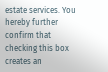estate services. You hereby further confirm that checking this box creates an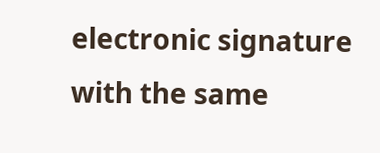electronic signature with the same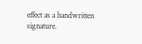effect as a handwritten signature.